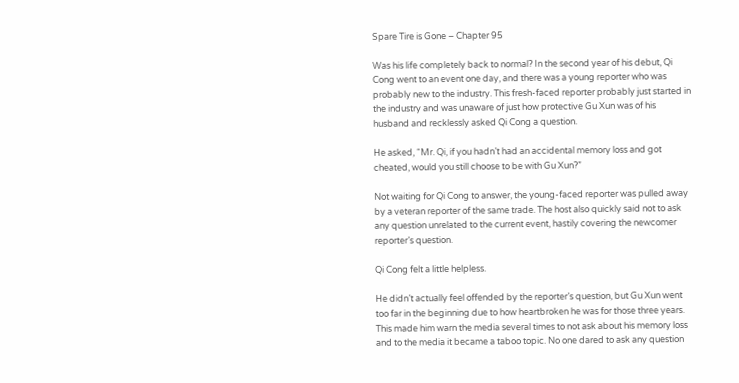Spare Tire is Gone – Chapter 95

Was his life completely back to normal? In the second year of his debut, Qi Cong went to an event one day, and there was a young reporter who was probably new to the industry. This fresh-faced reporter probably just started in the industry and was unaware of just how protective Gu Xun was of his husband and recklessly asked Qi Cong a question.

He asked, “Mr. Qi, if you hadn’t had an accidental memory loss and got cheated, would you still choose to be with Gu Xun?”

Not waiting for Qi Cong to answer, the young-faced reporter was pulled away by a veteran reporter of the same trade. The host also quickly said not to ask any question unrelated to the current event, hastily covering the newcomer reporter’s question.

Qi Cong felt a little helpless.

He didn’t actually feel offended by the reporter’s question, but Gu Xun went too far in the beginning due to how heartbroken he was for those three years. This made him warn the media several times to not ask about his memory loss and to the media it became a taboo topic. No one dared to ask any question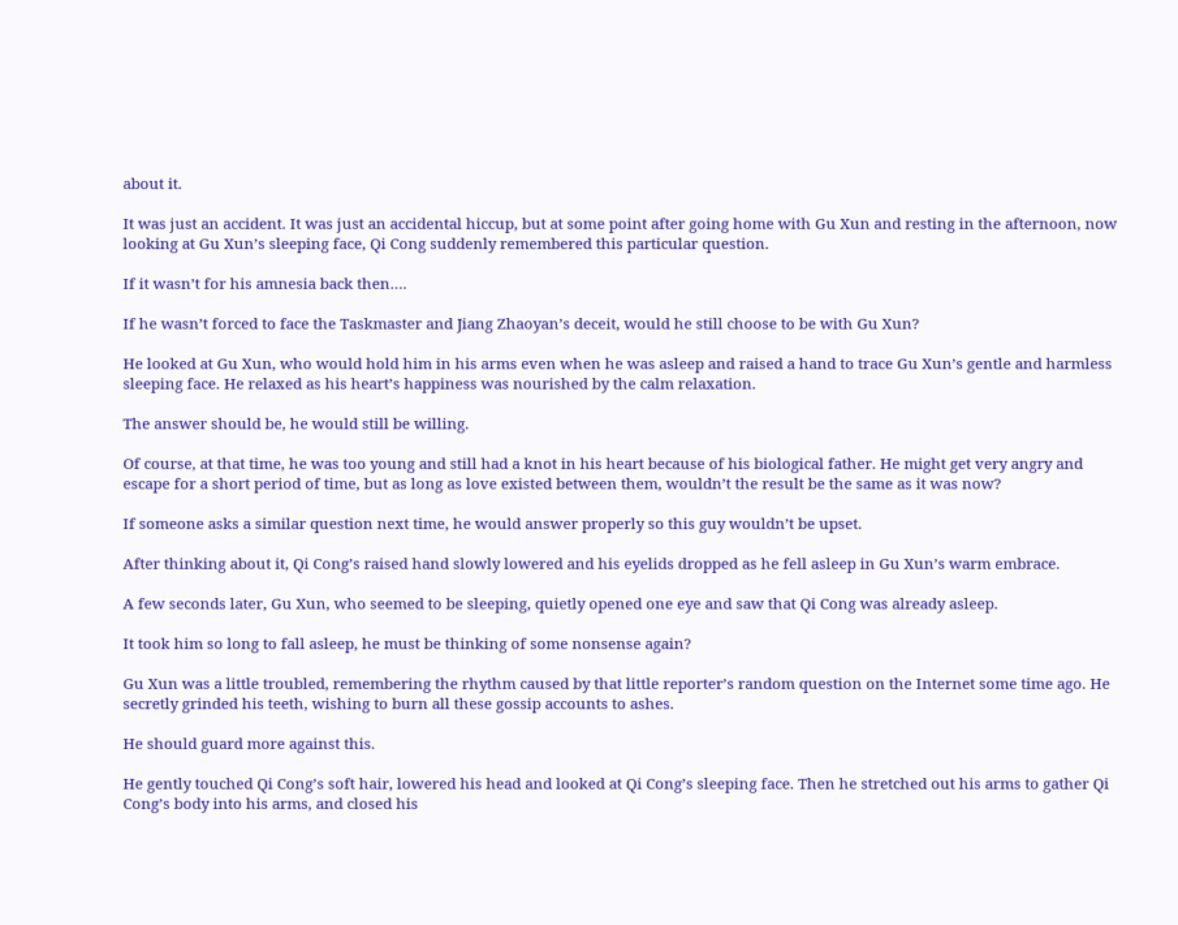about it.

It was just an accident. It was just an accidental hiccup, but at some point after going home with Gu Xun and resting in the afternoon, now looking at Gu Xun’s sleeping face, Qi Cong suddenly remembered this particular question.

If it wasn’t for his amnesia back then….

If he wasn’t forced to face the Taskmaster and Jiang Zhaoyan’s deceit, would he still choose to be with Gu Xun?

He looked at Gu Xun, who would hold him in his arms even when he was asleep and raised a hand to trace Gu Xun’s gentle and harmless sleeping face. He relaxed as his heart’s happiness was nourished by the calm relaxation.

The answer should be, he would still be willing.

Of course, at that time, he was too young and still had a knot in his heart because of his biological father. He might get very angry and escape for a short period of time, but as long as love existed between them, wouldn’t the result be the same as it was now?

If someone asks a similar question next time, he would answer properly so this guy wouldn’t be upset.

After thinking about it, Qi Cong’s raised hand slowly lowered and his eyelids dropped as he fell asleep in Gu Xun’s warm embrace.

A few seconds later, Gu Xun, who seemed to be sleeping, quietly opened one eye and saw that Qi Cong was already asleep.

It took him so long to fall asleep, he must be thinking of some nonsense again?

Gu Xun was a little troubled, remembering the rhythm caused by that little reporter’s random question on the Internet some time ago. He secretly grinded his teeth, wishing to burn all these gossip accounts to ashes.

He should guard more against this.

He gently touched Qi Cong’s soft hair, lowered his head and looked at Qi Cong’s sleeping face. Then he stretched out his arms to gather Qi Cong’s body into his arms, and closed his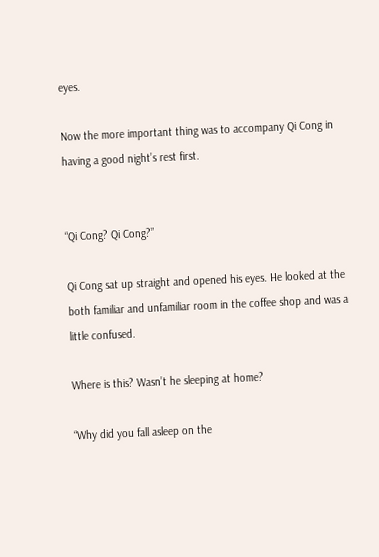eyes.

Now the more important thing was to accompany Qi Cong in having a good night’s rest first.


“Qi Cong? Qi Cong?”

Qi Cong sat up straight and opened his eyes. He looked at the both familiar and unfamiliar room in the coffee shop and was a little confused.

Where is this? Wasn’t he sleeping at home?

“Why did you fall asleep on the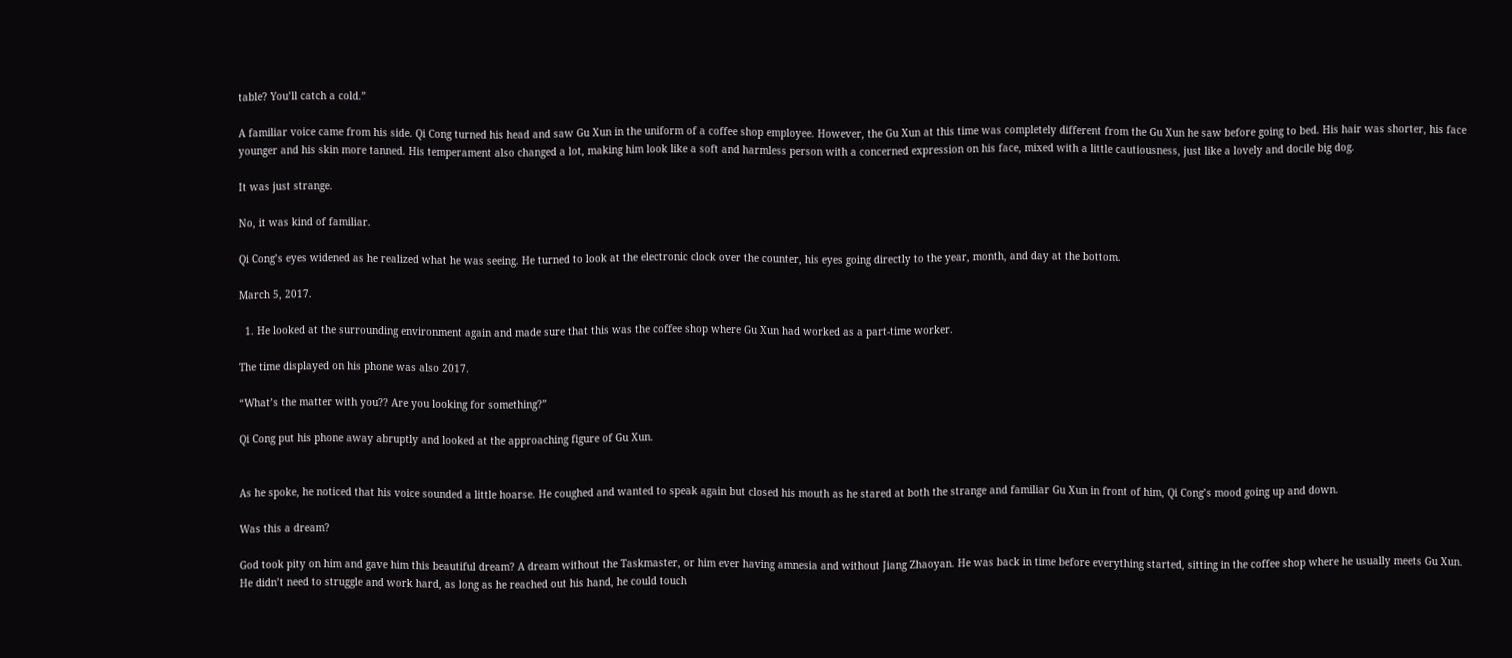table? You’ll catch a cold.”

A familiar voice came from his side. Qi Cong turned his head and saw Gu Xun in the uniform of a coffee shop employee. However, the Gu Xun at this time was completely different from the Gu Xun he saw before going to bed. His hair was shorter, his face younger and his skin more tanned. His temperament also changed a lot, making him look like a soft and harmless person with a concerned expression on his face, mixed with a little cautiousness, just like a lovely and docile big dog.

It was just strange.

No, it was kind of familiar.

Qi Cong’s eyes widened as he realized what he was seeing. He turned to look at the electronic clock over the counter, his eyes going directly to the year, month, and day at the bottom.

March 5, 2017.

  1. He looked at the surrounding environment again and made sure that this was the coffee shop where Gu Xun had worked as a part-time worker.

The time displayed on his phone was also 2017.

“What’s the matter with you?? Are you looking for something?”

Qi Cong put his phone away abruptly and looked at the approaching figure of Gu Xun.


As he spoke, he noticed that his voice sounded a little hoarse. He coughed and wanted to speak again but closed his mouth as he stared at both the strange and familiar Gu Xun in front of him, Qi Cong’s mood going up and down.

Was this a dream?

God took pity on him and gave him this beautiful dream? A dream without the Taskmaster, or him ever having amnesia and without Jiang Zhaoyan. He was back in time before everything started, sitting in the coffee shop where he usually meets Gu Xun. He didn’t need to struggle and work hard, as long as he reached out his hand, he could touch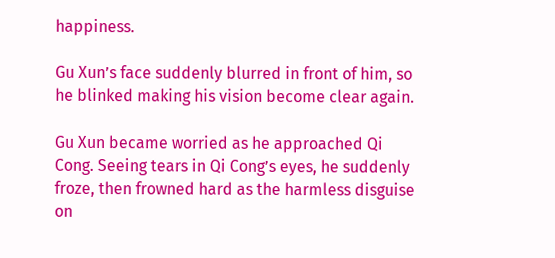happiness.

Gu Xun’s face suddenly blurred in front of him, so he blinked making his vision become clear again.

Gu Xun became worried as he approached Qi Cong. Seeing tears in Qi Cong’s eyes, he suddenly froze, then frowned hard as the harmless disguise on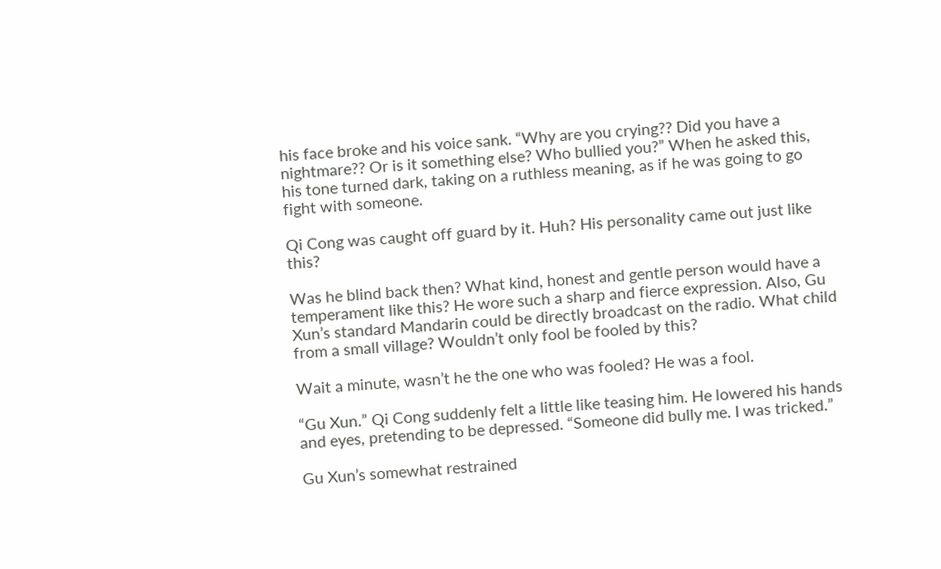his face broke and his voice sank. “Why are you crying?? Did you have a nightmare?? Or is it something else? Who bullied you?” When he asked this, his tone turned dark, taking on a ruthless meaning, as if he was going to go fight with someone.

Qi Cong was caught off guard by it. Huh? His personality came out just like this?

Was he blind back then? What kind, honest and gentle person would have a temperament like this? He wore such a sharp and fierce expression. Also, Gu Xun’s standard Mandarin could be directly broadcast on the radio. What child from a small village? Wouldn’t only fool be fooled by this?

Wait a minute, wasn’t he the one who was fooled? He was a fool.

“Gu Xun.” Qi Cong suddenly felt a little like teasing him. He lowered his hands and eyes, pretending to be depressed. “Someone did bully me. I was tricked.”

Gu Xun’s somewhat restrained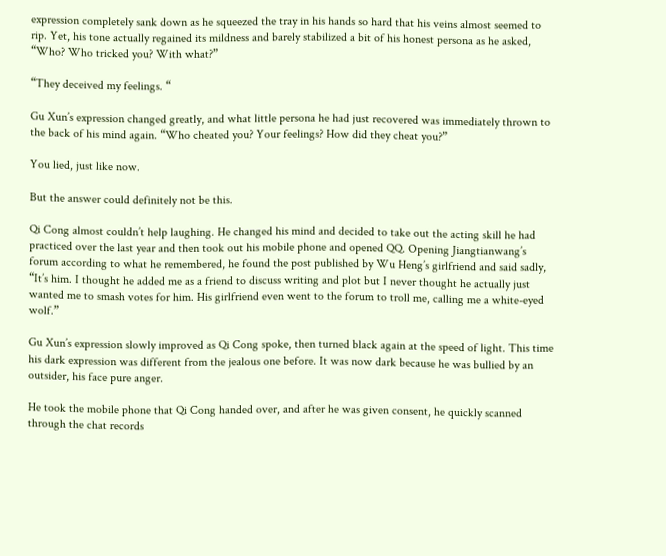expression completely sank down as he squeezed the tray in his hands so hard that his veins almost seemed to rip. Yet, his tone actually regained its mildness and barely stabilized a bit of his honest persona as he asked, “Who? Who tricked you? With what?”

“They deceived my feelings. “

Gu Xun’s expression changed greatly, and what little persona he had just recovered was immediately thrown to the back of his mind again. “Who cheated you? Your feelings? How did they cheat you?”

You lied, just like now.

But the answer could definitely not be this.

Qi Cong almost couldn’t help laughing. He changed his mind and decided to take out the acting skill he had practiced over the last year and then took out his mobile phone and opened QQ. Opening Jiangtianwang’s forum according to what he remembered, he found the post published by Wu Heng’s girlfriend and said sadly, “It’s him. I thought he added me as a friend to discuss writing and plot but I never thought he actually just wanted me to smash votes for him. His girlfriend even went to the forum to troll me, calling me a white-eyed wolf.”

Gu Xun’s expression slowly improved as Qi Cong spoke, then turned black again at the speed of light. This time his dark expression was different from the jealous one before. It was now dark because he was bullied by an outsider, his face pure anger.

He took the mobile phone that Qi Cong handed over, and after he was given consent, he quickly scanned through the chat records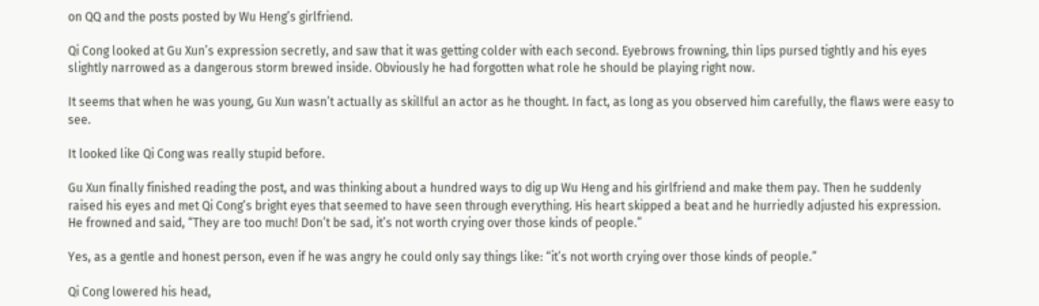on QQ and the posts posted by Wu Heng’s girlfriend.

Qi Cong looked at Gu Xun’s expression secretly, and saw that it was getting colder with each second. Eyebrows frowning, thin lips pursed tightly and his eyes slightly narrowed as a dangerous storm brewed inside. Obviously he had forgotten what role he should be playing right now.

It seems that when he was young, Gu Xun wasn’t actually as skillful an actor as he thought. In fact, as long as you observed him carefully, the flaws were easy to see.

It looked like Qi Cong was really stupid before.

Gu Xun finally finished reading the post, and was thinking about a hundred ways to dig up Wu Heng and his girlfriend and make them pay. Then he suddenly raised his eyes and met Qi Cong’s bright eyes that seemed to have seen through everything. His heart skipped a beat and he hurriedly adjusted his expression. He frowned and said, “They are too much! Don’t be sad, it’s not worth crying over those kinds of people.”

Yes, as a gentle and honest person, even if he was angry he could only say things like: “it’s not worth crying over those kinds of people.”

Qi Cong lowered his head,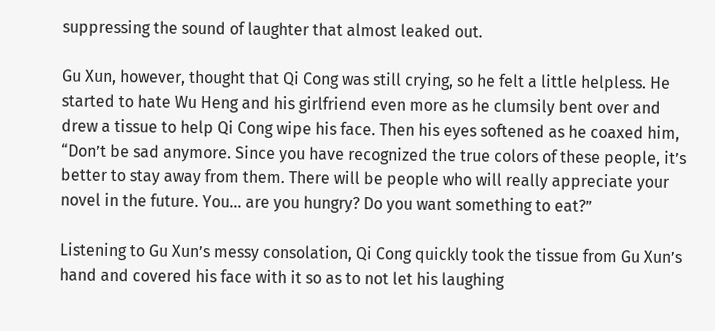suppressing the sound of laughter that almost leaked out.

Gu Xun, however, thought that Qi Cong was still crying, so he felt a little helpless. He started to hate Wu Heng and his girlfriend even more as he clumsily bent over and drew a tissue to help Qi Cong wipe his face. Then his eyes softened as he coaxed him, “Don’t be sad anymore. Since you have recognized the true colors of these people, it’s better to stay away from them. There will be people who will really appreciate your novel in the future. You… are you hungry? Do you want something to eat?”

Listening to Gu Xun’s messy consolation, Qi Cong quickly took the tissue from Gu Xun’s hand and covered his face with it so as to not let his laughing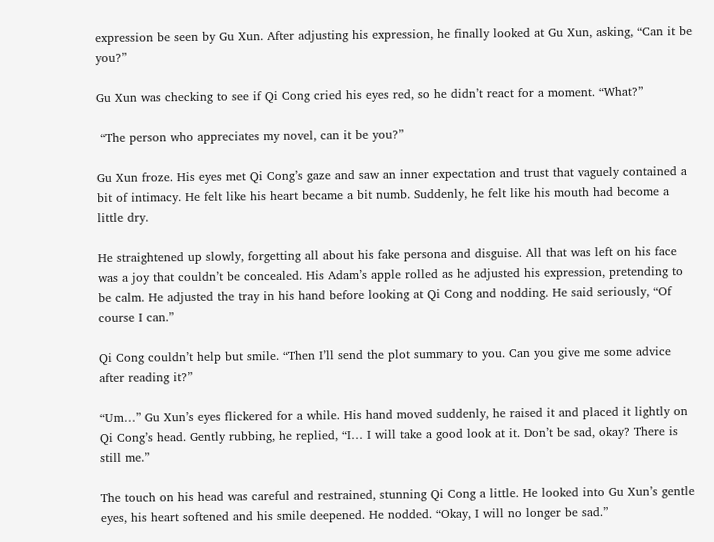expression be seen by Gu Xun. After adjusting his expression, he finally looked at Gu Xun, asking, “Can it be you?”

Gu Xun was checking to see if Qi Cong cried his eyes red, so he didn’t react for a moment. “What?”

 “The person who appreciates my novel, can it be you?”

Gu Xun froze. His eyes met Qi Cong’s gaze and saw an inner expectation and trust that vaguely contained a bit of intimacy. He felt like his heart became a bit numb. Suddenly, he felt like his mouth had become a little dry.

He straightened up slowly, forgetting all about his fake persona and disguise. All that was left on his face was a joy that couldn’t be concealed. His Adam’s apple rolled as he adjusted his expression, pretending to be calm. He adjusted the tray in his hand before looking at Qi Cong and nodding. He said seriously, “Of course I can.”

Qi Cong couldn’t help but smile. “Then I’ll send the plot summary to you. Can you give me some advice after reading it?”

“Um…” Gu Xun’s eyes flickered for a while. His hand moved suddenly, he raised it and placed it lightly on Qi Cong’s head. Gently rubbing, he replied, “I… I will take a good look at it. Don’t be sad, okay? There is still me.”

The touch on his head was careful and restrained, stunning Qi Cong a little. He looked into Gu Xun’s gentle eyes, his heart softened and his smile deepened. He nodded. “Okay, I will no longer be sad.”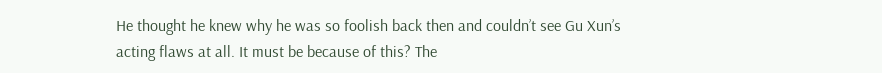He thought he knew why he was so foolish back then and couldn’t see Gu Xun’s acting flaws at all. It must be because of this? The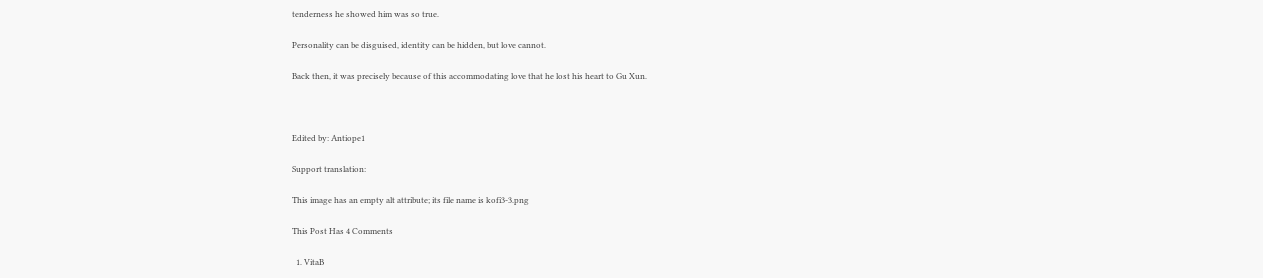tenderness he showed him was so true.

Personality can be disguised, identity can be hidden, but love cannot.

Back then, it was precisely because of this accommodating love that he lost his heart to Gu Xun.



Edited by: Antiope1

Support translation:

This image has an empty alt attribute; its file name is kofi3-3.png

This Post Has 4 Comments

  1. VitaB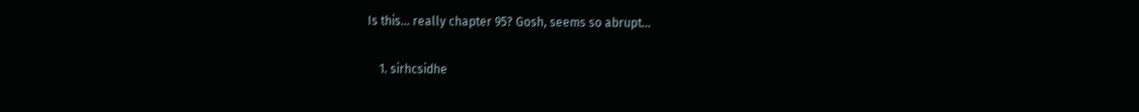Is this… really chapter 95? Gosh, seems so abrupt…

    1. sirhcsidhe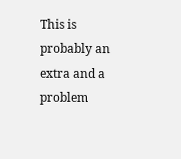This is probably an extra and a problem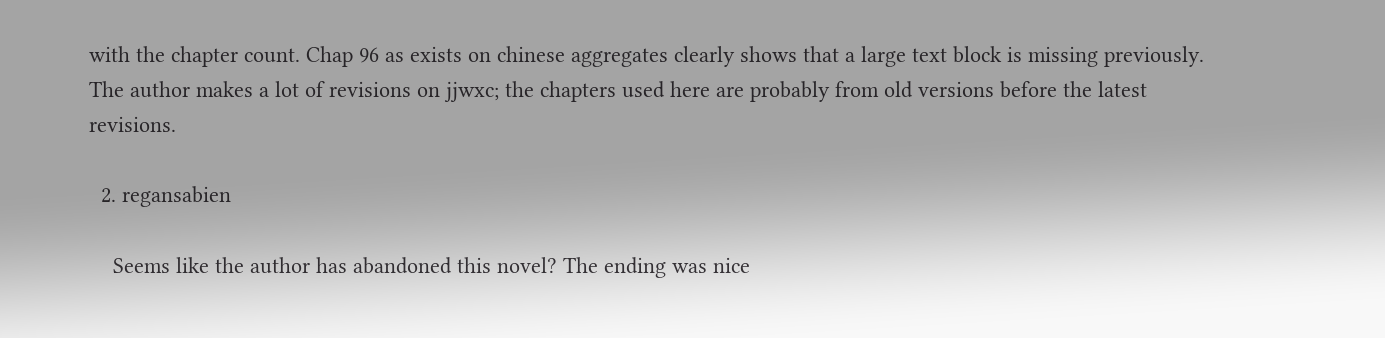with the chapter count. Chap 96 as exists on chinese aggregates clearly shows that a large text block is missing previously. The author makes a lot of revisions on jjwxc; the chapters used here are probably from old versions before the latest revisions.

  2. regansabien

    Seems like the author has abandoned this novel? The ending was nice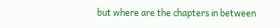but where are the chapters in between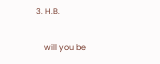3. H.B.

    will you be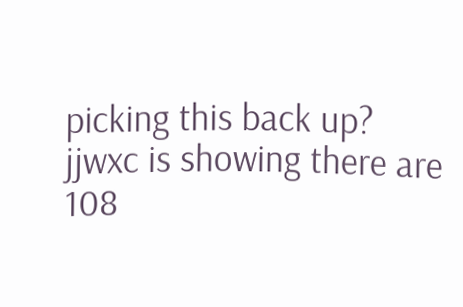picking this back up? jjwxc is showing there are 108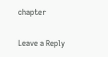chapter

Leave a Reply